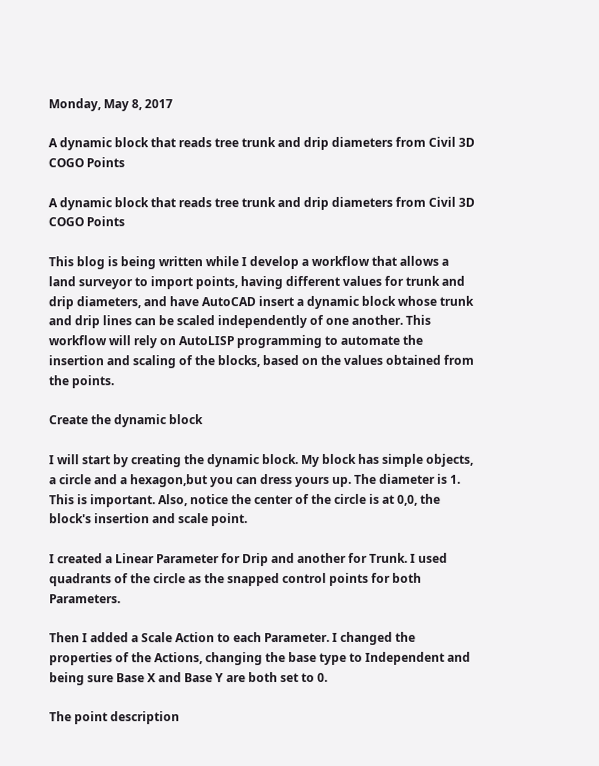Monday, May 8, 2017

A dynamic block that reads tree trunk and drip diameters from Civil 3D COGO Points

A dynamic block that reads tree trunk and drip diameters from Civil 3D COGO Points

This blog is being written while I develop a workflow that allows a land surveyor to import points, having different values for trunk and drip diameters, and have AutoCAD insert a dynamic block whose trunk and drip lines can be scaled independently of one another. This workflow will rely on AutoLISP programming to automate the insertion and scaling of the blocks, based on the values obtained from the points.

Create the dynamic block

I will start by creating the dynamic block. My block has simple objects, a circle and a hexagon,but you can dress yours up. The diameter is 1. This is important. Also, notice the center of the circle is at 0,0, the block's insertion and scale point.

I created a Linear Parameter for Drip and another for Trunk. I used quadrants of the circle as the snapped control points for both Parameters.

Then I added a Scale Action to each Parameter. I changed the properties of the Actions, changing the base type to Independent and being sure Base X and Base Y are both set to 0.

The point description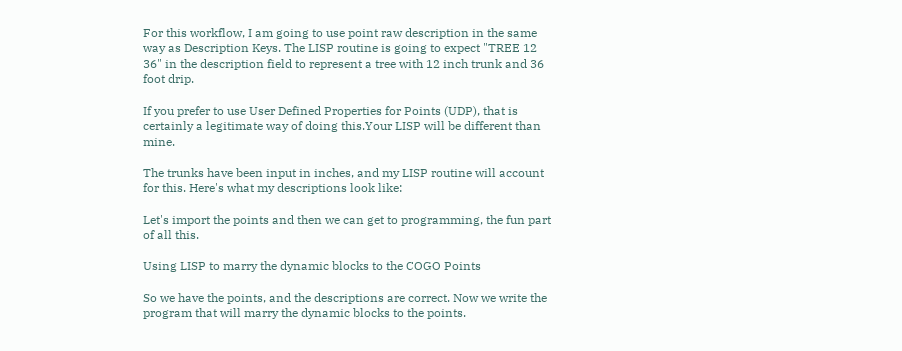For this workflow, I am going to use point raw description in the same way as Description Keys. The LISP routine is going to expect "TREE 12 36" in the description field to represent a tree with 12 inch trunk and 36 foot drip.

If you prefer to use User Defined Properties for Points (UDP), that is certainly a legitimate way of doing this.Your LISP will be different than mine.

The trunks have been input in inches, and my LISP routine will account for this. Here's what my descriptions look like:

Let's import the points and then we can get to programming, the fun part of all this.

Using LISP to marry the dynamic blocks to the COGO Points

So we have the points, and the descriptions are correct. Now we write the program that will marry the dynamic blocks to the points.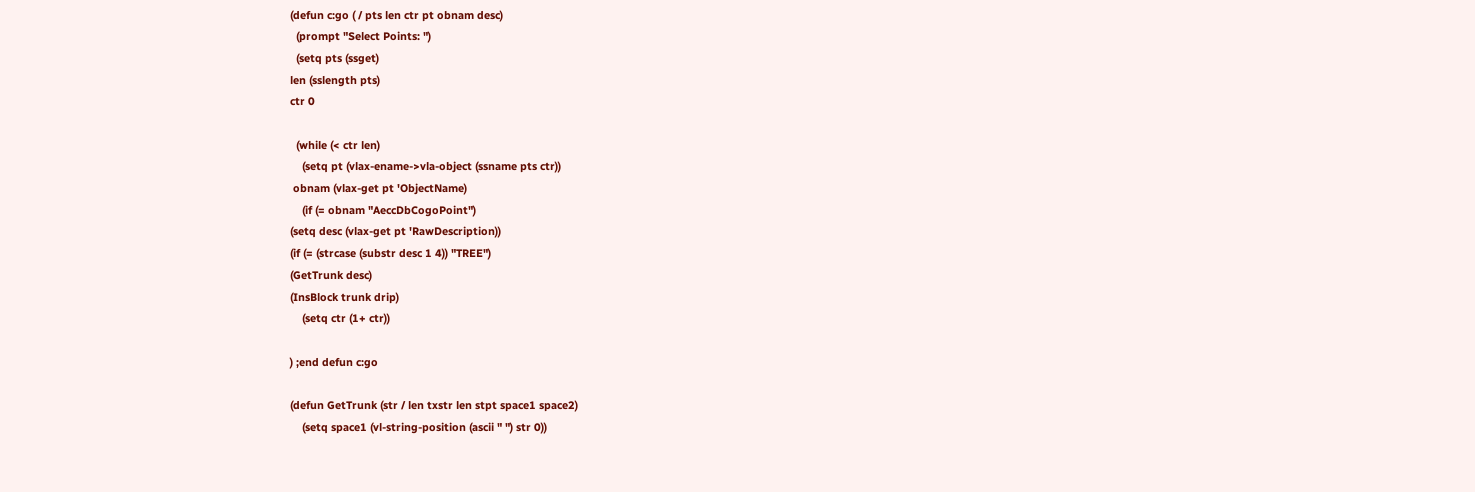(defun c:go ( / pts len ctr pt obnam desc)
  (prompt "Select Points: ")
  (setq pts (ssget)
len (sslength pts)
ctr 0

  (while (< ctr len)
    (setq pt (vlax-ename->vla-object (ssname pts ctr))
 obnam (vlax-get pt 'ObjectName)
    (if (= obnam "AeccDbCogoPoint")
(setq desc (vlax-get pt 'RawDescription))
(if (= (strcase (substr desc 1 4)) "TREE")
(GetTrunk desc)
(InsBlock trunk drip)
    (setq ctr (1+ ctr))

) ;end defun c:go

(defun GetTrunk (str / len txstr len stpt space1 space2)
    (setq space1 (vl-string-position (ascii " ") str 0))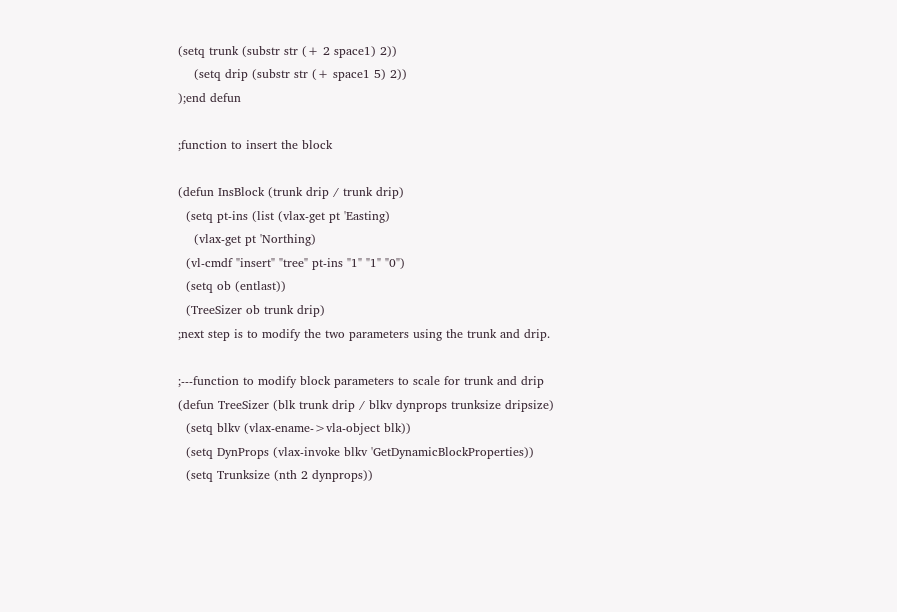(setq trunk (substr str (+ 2 space1) 2))
    (setq drip (substr str (+ space1 5) 2))
);end defun

;function to insert the block

(defun InsBlock (trunk drip / trunk drip)
  (setq pt-ins (list (vlax-get pt 'Easting)
    (vlax-get pt 'Northing)
  (vl-cmdf "insert" "tree" pt-ins "1" "1" "0")
  (setq ob (entlast))
  (TreeSizer ob trunk drip)
;next step is to modify the two parameters using the trunk and drip.

;---function to modify block parameters to scale for trunk and drip
(defun TreeSizer (blk trunk drip / blkv dynprops trunksize dripsize)
  (setq blkv (vlax-ename->vla-object blk))
  (setq DynProps (vlax-invoke blkv 'GetDynamicBlockProperties))
  (setq Trunksize (nth 2 dynprops))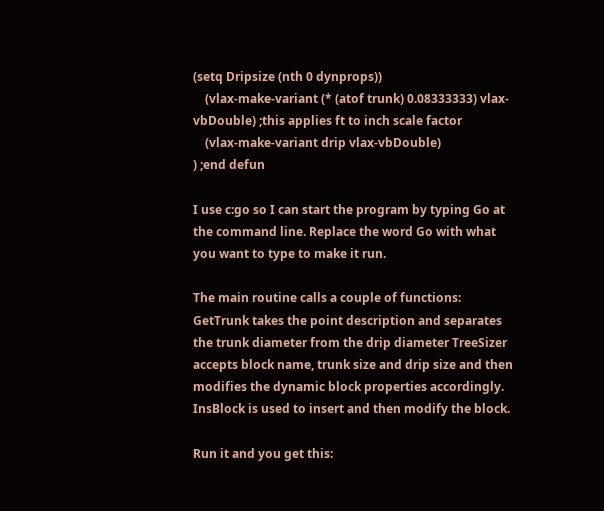(setq Dripsize (nth 0 dynprops))
    (vlax-make-variant (* (atof trunk) 0.08333333) vlax-vbDouble) ;this applies ft to inch scale factor
    (vlax-make-variant drip vlax-vbDouble)
) ;end defun

I use c:go so I can start the program by typing Go at the command line. Replace the word Go with what you want to type to make it run.

The main routine calls a couple of functions: GetTrunk takes the point description and separates the trunk diameter from the drip diameter TreeSizer accepts block name, trunk size and drip size and then modifies the dynamic block properties accordingly. InsBlock is used to insert and then modify the block.

Run it and you get this: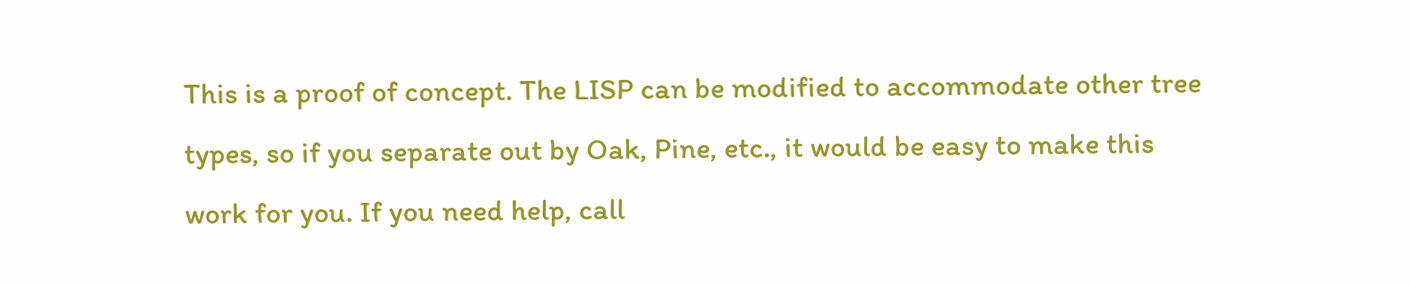This is a proof of concept. The LISP can be modified to accommodate other tree types, so if you separate out by Oak, Pine, etc., it would be easy to make this work for you. If you need help, call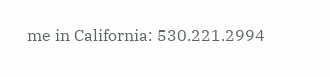me in California: 530.221.2994